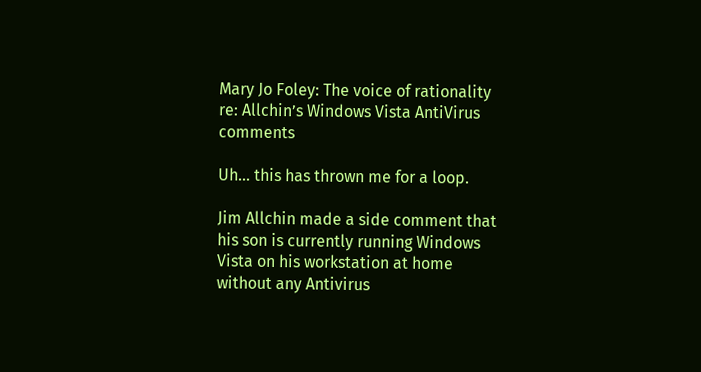Mary Jo Foley: The voice of rationality re: Allchin’s Windows Vista AntiVirus comments

Uh… this has thrown me for a loop.

Jim Allchin made a side comment that his son is currently running Windows Vista on his workstation at home without any Antivirus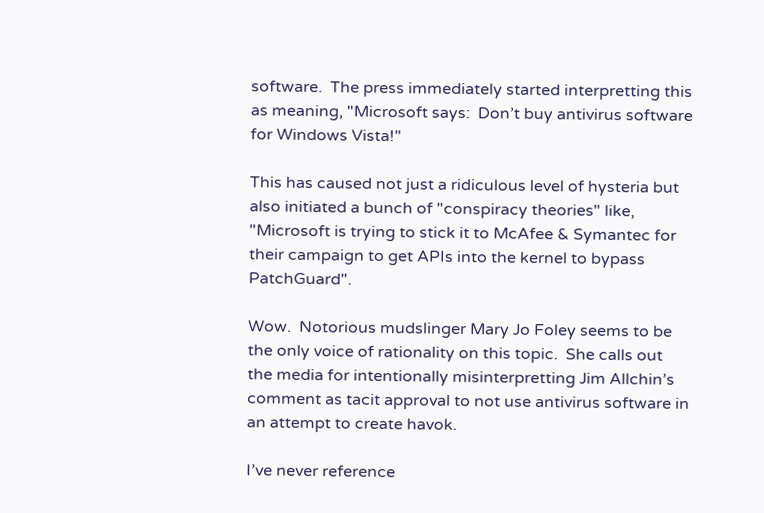software.  The press immediately started interpretting this as meaning, "Microsoft says:  Don’t buy antivirus software for Windows Vista!"

This has caused not just a ridiculous level of hysteria but also initiated a bunch of "conspiracy theories" like, "Microsoft is trying to stick it to McAfee & Symantec for their campaign to get APIs into the kernel to bypass PatchGuard".

Wow.  Notorious mudslinger Mary Jo Foley seems to be the only voice of rationality on this topic.  She calls out the media for intentionally misinterpretting Jim Allchin’s comment as tacit approval to not use antivirus software in an attempt to create havok.

I’ve never reference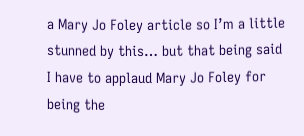a Mary Jo Foley article so I’m a little stunned by this… but that being said I have to applaud Mary Jo Foley for being the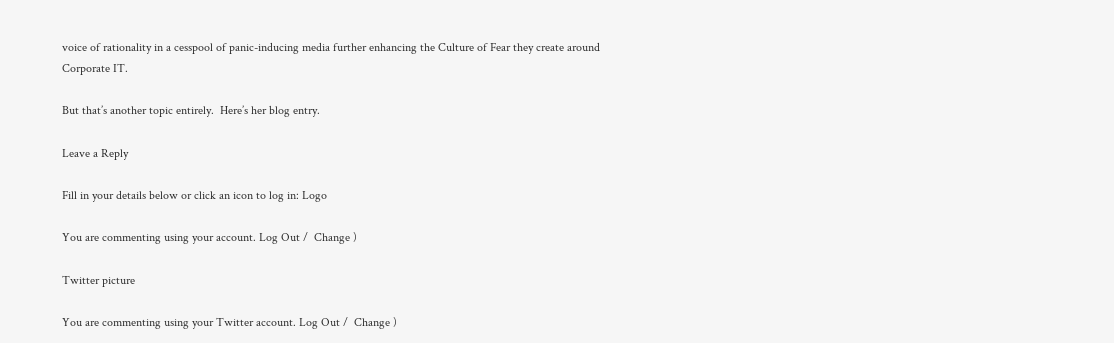voice of rationality in a cesspool of panic-inducing media further enhancing the Culture of Fear they create around Corporate IT.

But that’s another topic entirely.  Here’s her blog entry.

Leave a Reply

Fill in your details below or click an icon to log in: Logo

You are commenting using your account. Log Out /  Change )

Twitter picture

You are commenting using your Twitter account. Log Out /  Change )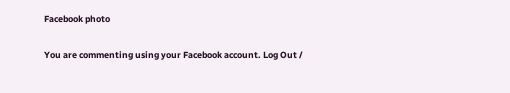Facebook photo

You are commenting using your Facebook account. Log Out /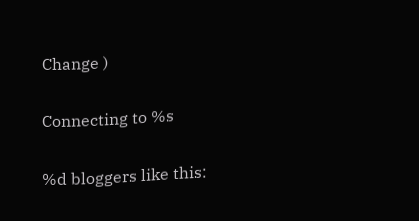Change )

Connecting to %s

%d bloggers like this: